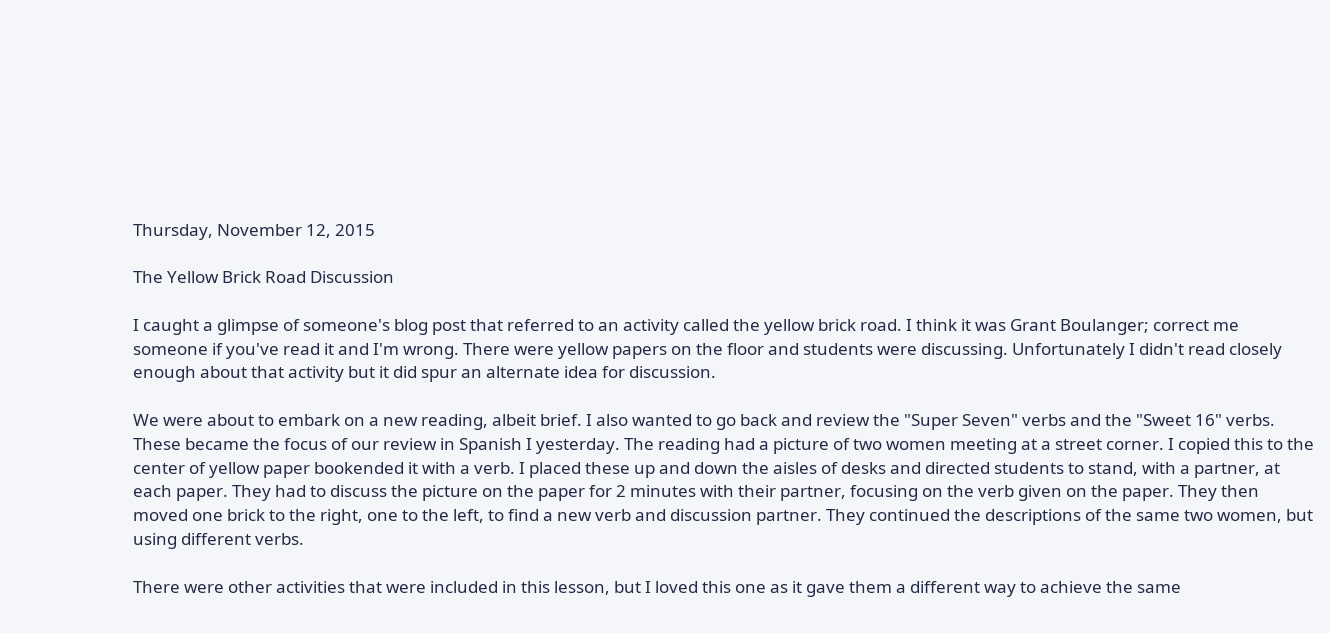Thursday, November 12, 2015

The Yellow Brick Road Discussion

I caught a glimpse of someone's blog post that referred to an activity called the yellow brick road. I think it was Grant Boulanger; correct me someone if you've read it and I'm wrong. There were yellow papers on the floor and students were discussing. Unfortunately I didn't read closely enough about that activity but it did spur an alternate idea for discussion.

We were about to embark on a new reading, albeit brief. I also wanted to go back and review the "Super Seven" verbs and the "Sweet 16" verbs. These became the focus of our review in Spanish I yesterday. The reading had a picture of two women meeting at a street corner. I copied this to the center of yellow paper bookended it with a verb. I placed these up and down the aisles of desks and directed students to stand, with a partner, at each paper. They had to discuss the picture on the paper for 2 minutes with their partner, focusing on the verb given on the paper. They then moved one brick to the right, one to the left, to find a new verb and discussion partner. They continued the descriptions of the same two women, but using different verbs.

There were other activities that were included in this lesson, but I loved this one as it gave them a different way to achieve the same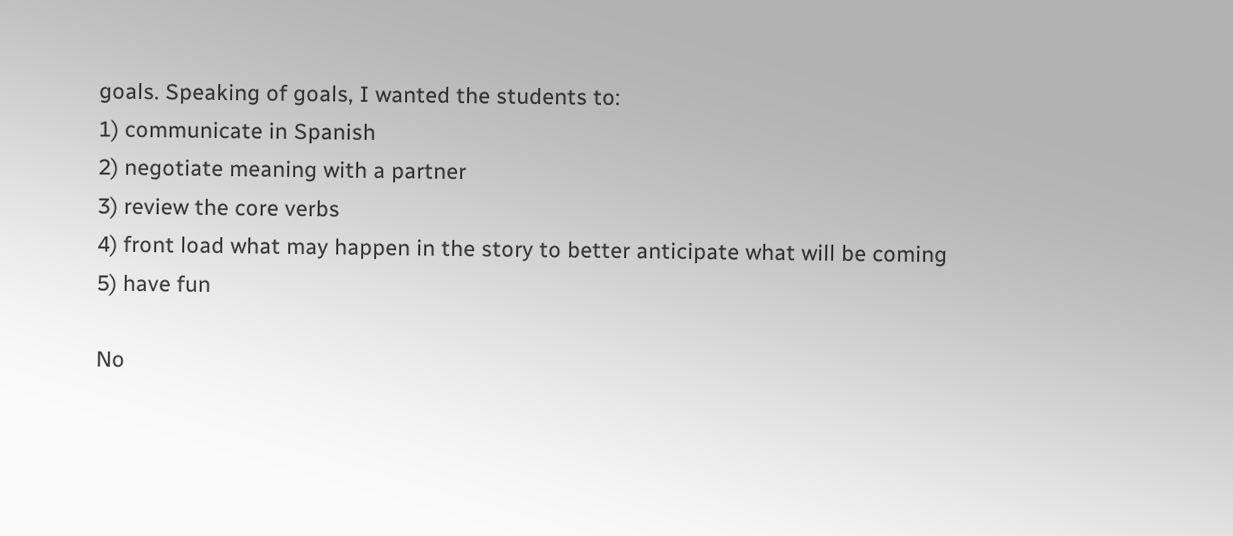goals. Speaking of goals, I wanted the students to:
1) communicate in Spanish
2) negotiate meaning with a partner
3) review the core verbs
4) front load what may happen in the story to better anticipate what will be coming
5) have fun

No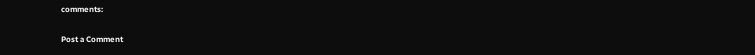comments:

Post a Comment